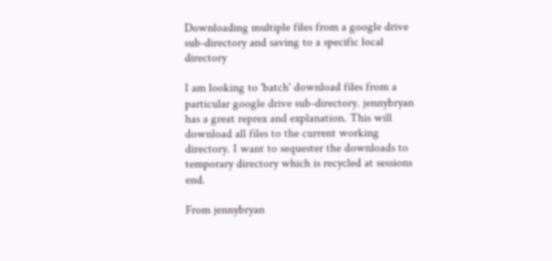Downloading multiple files from a google drive sub-directory and saving to a specific local directory

I am looking to 'batch' download files from a particular google drive sub-directory. jennybryan has a great reprex and explanation. This will download all files to the current working directory. I want to sequester the downloads to temporary directory which is recycled at sessions end.

From jennybryan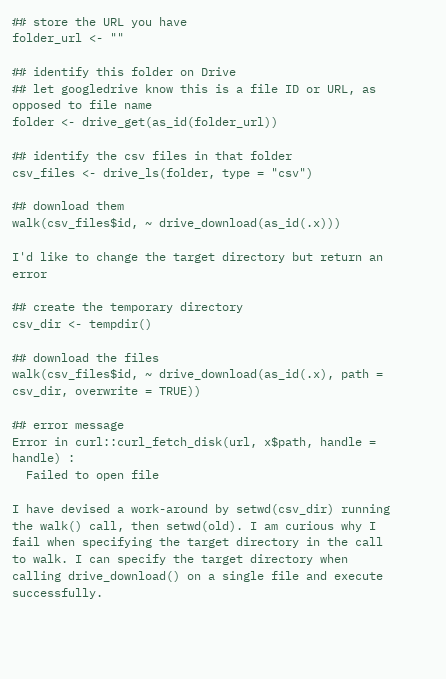## store the URL you have
folder_url <- ""

## identify this folder on Drive
## let googledrive know this is a file ID or URL, as opposed to file name
folder <- drive_get(as_id(folder_url))

## identify the csv files in that folder
csv_files <- drive_ls(folder, type = "csv")

## download them
walk(csv_files$id, ~ drive_download(as_id(.x)))

I'd like to change the target directory but return an error

## create the temporary directory
csv_dir <- tempdir()

## download the files
walk(csv_files$id, ~ drive_download(as_id(.x), path = csv_dir, overwrite = TRUE))

## error message
Error in curl::curl_fetch_disk(url, x$path, handle = handle) :
  Failed to open file

I have devised a work-around by setwd(csv_dir) running the walk() call, then setwd(old). I am curious why I fail when specifying the target directory in the call to walk. I can specify the target directory when calling drive_download() on a single file and execute successfully.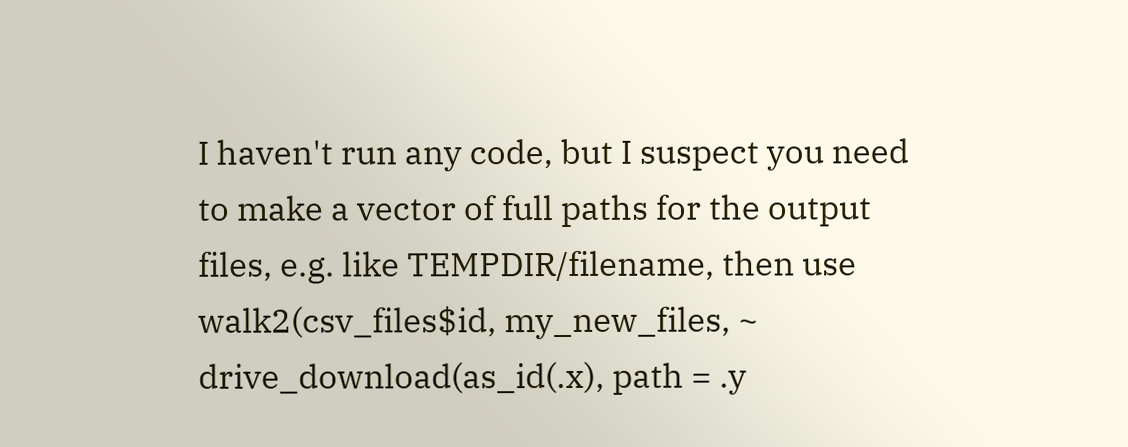I haven't run any code, but I suspect you need to make a vector of full paths for the output files, e.g. like TEMPDIR/filename, then use walk2(csv_files$id, my_new_files, ~ drive_download(as_id(.x), path = .y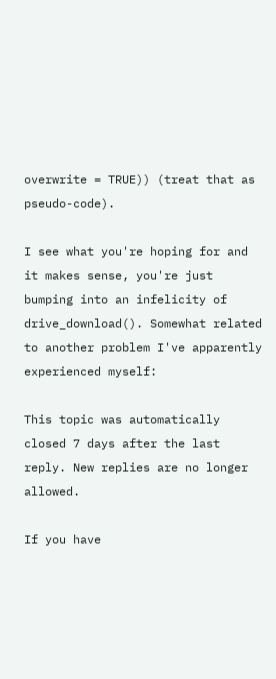overwrite = TRUE)) (treat that as pseudo-code).

I see what you're hoping for and it makes sense, you're just bumping into an infelicity of drive_download(). Somewhat related to another problem I've apparently experienced myself:

This topic was automatically closed 7 days after the last reply. New replies are no longer allowed.

If you have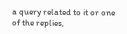a query related to it or one of the replies,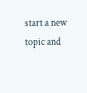start a new topic and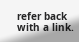refer back with a link.